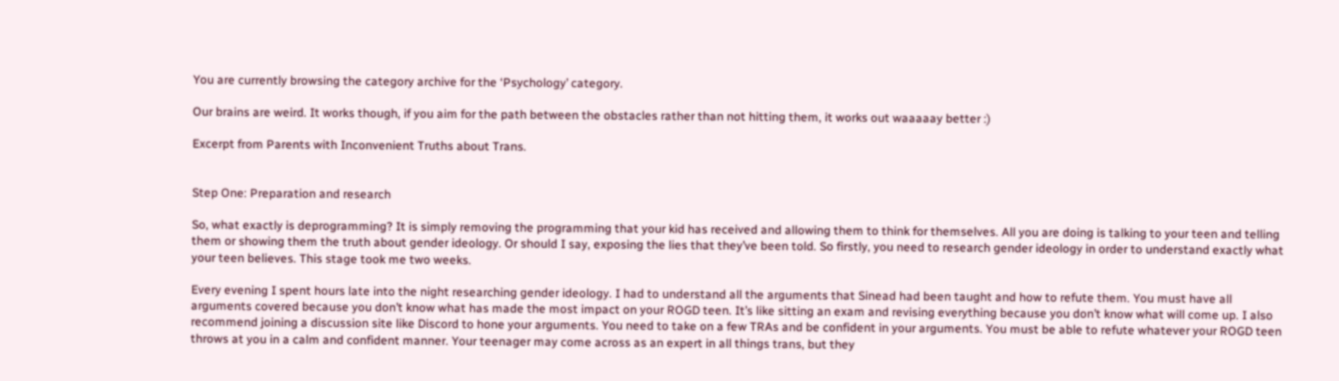You are currently browsing the category archive for the ‘Psychology’ category.

Our brains are weird. It works though, if you aim for the path between the obstacles rather than not hitting them, it works out waaaaay better :)

Excerpt from Parents with Inconvenient Truths about Trans.


Step One: Preparation and research

So, what exactly is deprogramming? It is simply removing the programming that your kid has received and allowing them to think for themselves. All you are doing is talking to your teen and telling them or showing them the truth about gender ideology. Or should I say, exposing the lies that they’ve been told. So firstly, you need to research gender ideology in order to understand exactly what your teen believes. This stage took me two weeks.

Every evening I spent hours late into the night researching gender ideology. I had to understand all the arguments that Sinead had been taught and how to refute them. You must have all arguments covered because you don’t know what has made the most impact on your ROGD teen. It’s like sitting an exam and revising everything because you don’t know what will come up. I also recommend joining a discussion site like Discord to hone your arguments. You need to take on a few TRAs and be confident in your arguments. You must be able to refute whatever your ROGD teen throws at you in a calm and confident manner. Your teenager may come across as an expert in all things trans, but they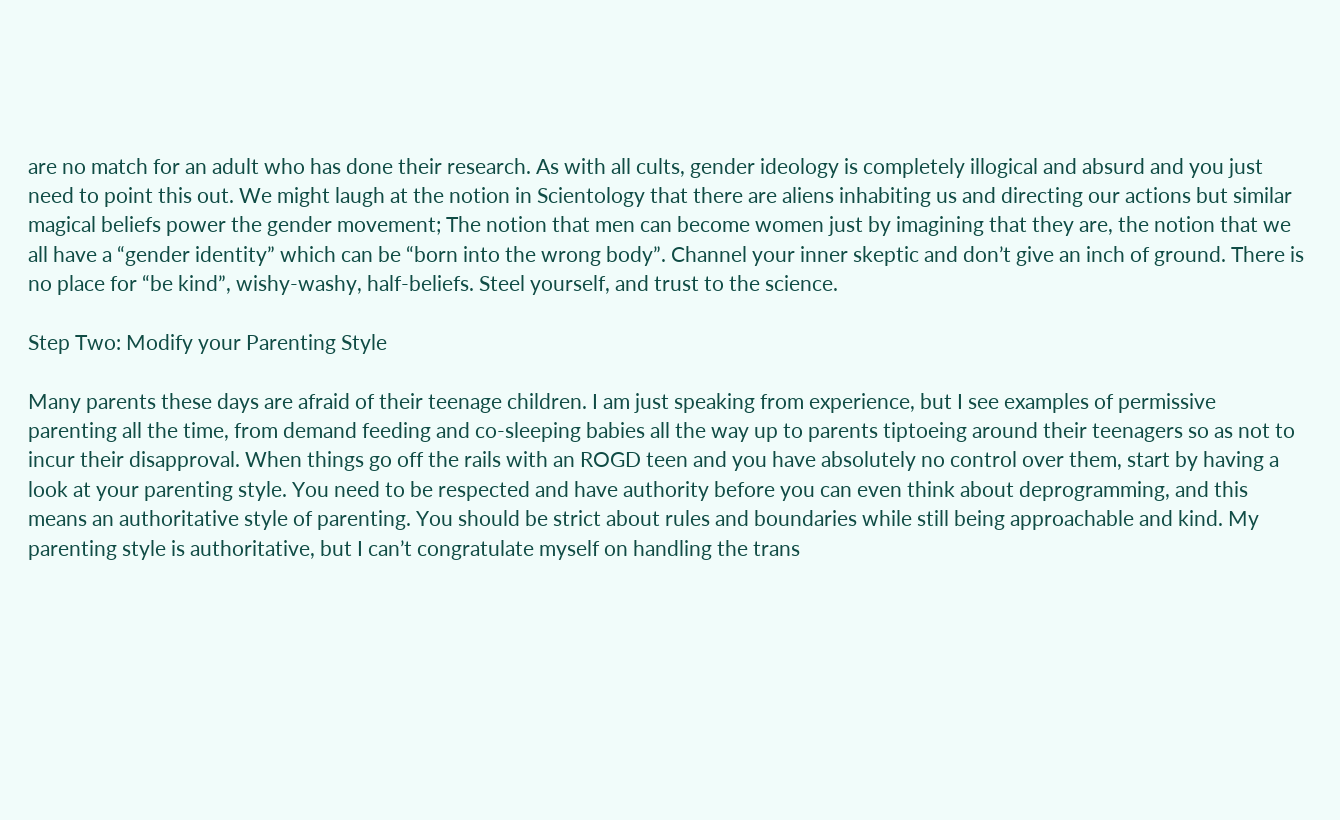are no match for an adult who has done their research. As with all cults, gender ideology is completely illogical and absurd and you just need to point this out. We might laugh at the notion in Scientology that there are aliens inhabiting us and directing our actions but similar magical beliefs power the gender movement; The notion that men can become women just by imagining that they are, the notion that we all have a “gender identity” which can be “born into the wrong body”. Channel your inner skeptic and don’t give an inch of ground. There is no place for “be kind”, wishy-washy, half-beliefs. Steel yourself, and trust to the science.

Step Two: Modify your Parenting Style

Many parents these days are afraid of their teenage children. I am just speaking from experience, but I see examples of permissive parenting all the time, from demand feeding and co-sleeping babies all the way up to parents tiptoeing around their teenagers so as not to incur their disapproval. When things go off the rails with an ROGD teen and you have absolutely no control over them, start by having a look at your parenting style. You need to be respected and have authority before you can even think about deprogramming, and this means an authoritative style of parenting. You should be strict about rules and boundaries while still being approachable and kind. My parenting style is authoritative, but I can’t congratulate myself on handling the trans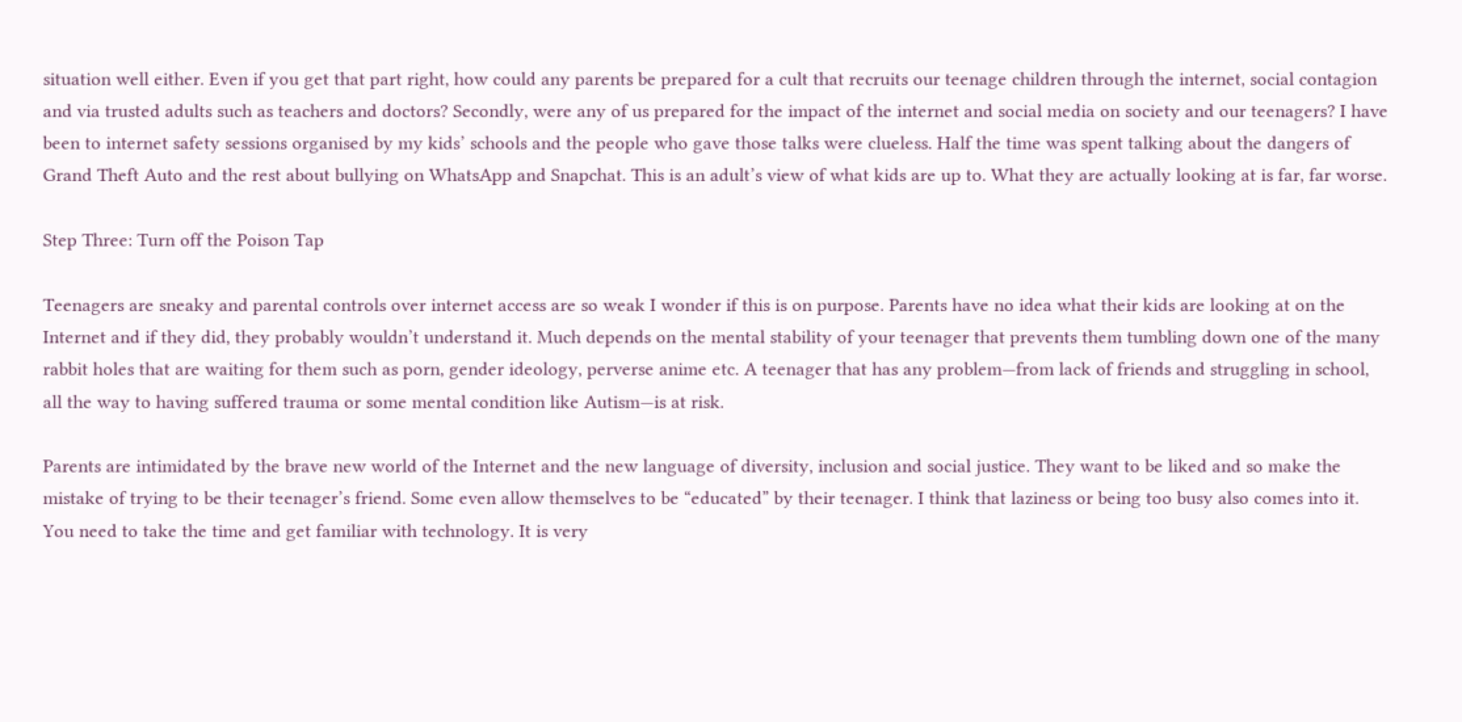situation well either. Even if you get that part right, how could any parents be prepared for a cult that recruits our teenage children through the internet, social contagion and via trusted adults such as teachers and doctors? Secondly, were any of us prepared for the impact of the internet and social media on society and our teenagers? I have been to internet safety sessions organised by my kids’ schools and the people who gave those talks were clueless. Half the time was spent talking about the dangers of Grand Theft Auto and the rest about bullying on WhatsApp and Snapchat. This is an adult’s view of what kids are up to. What they are actually looking at is far, far worse.

Step Three: Turn off the Poison Tap

Teenagers are sneaky and parental controls over internet access are so weak I wonder if this is on purpose. Parents have no idea what their kids are looking at on the Internet and if they did, they probably wouldn’t understand it. Much depends on the mental stability of your teenager that prevents them tumbling down one of the many rabbit holes that are waiting for them such as porn, gender ideology, perverse anime etc. A teenager that has any problem—from lack of friends and struggling in school, all the way to having suffered trauma or some mental condition like Autism—is at risk.

Parents are intimidated by the brave new world of the Internet and the new language of diversity, inclusion and social justice. They want to be liked and so make the mistake of trying to be their teenager’s friend. Some even allow themselves to be “educated” by their teenager. I think that laziness or being too busy also comes into it. You need to take the time and get familiar with technology. It is very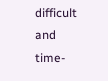difficult and time-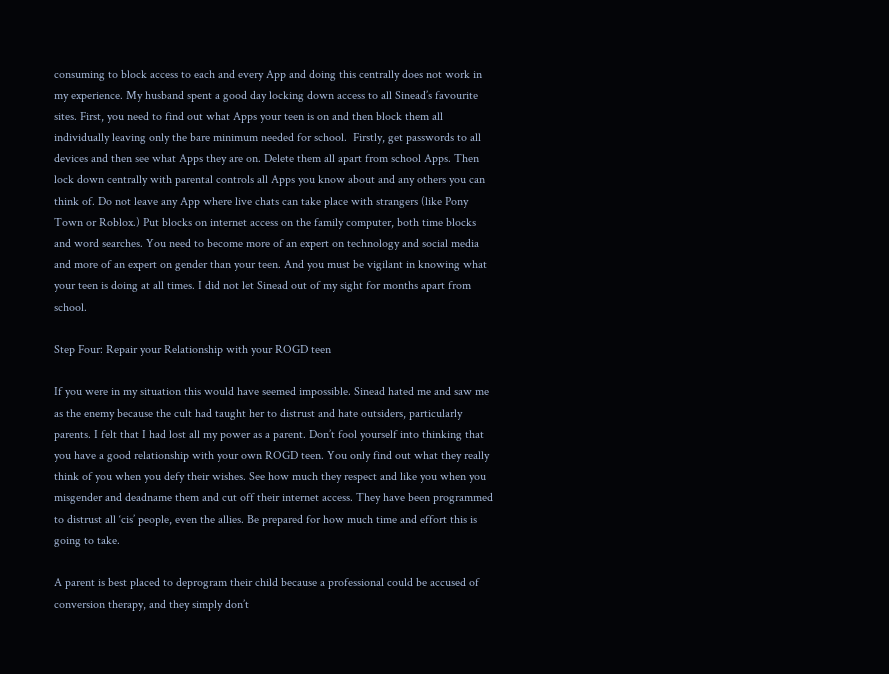consuming to block access to each and every App and doing this centrally does not work in my experience. My husband spent a good day locking down access to all Sinead’s favourite sites. First, you need to find out what Apps your teen is on and then block them all individually leaving only the bare minimum needed for school.  Firstly, get passwords to all devices and then see what Apps they are on. Delete them all apart from school Apps. Then lock down centrally with parental controls all Apps you know about and any others you can think of. Do not leave any App where live chats can take place with strangers (like Pony Town or Roblox.) Put blocks on internet access on the family computer, both time blocks and word searches. You need to become more of an expert on technology and social media and more of an expert on gender than your teen. And you must be vigilant in knowing what your teen is doing at all times. I did not let Sinead out of my sight for months apart from school.

Step Four: Repair your Relationship with your ROGD teen

If you were in my situation this would have seemed impossible. Sinead hated me and saw me as the enemy because the cult had taught her to distrust and hate outsiders, particularly parents. I felt that I had lost all my power as a parent. Don’t fool yourself into thinking that you have a good relationship with your own ROGD teen. You only find out what they really think of you when you defy their wishes. See how much they respect and like you when you misgender and deadname them and cut off their internet access. They have been programmed to distrust all ‘cis’ people, even the allies. Be prepared for how much time and effort this is going to take.

A parent is best placed to deprogram their child because a professional could be accused of conversion therapy, and they simply don’t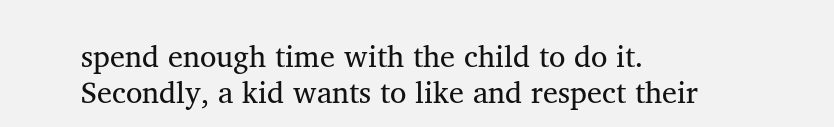spend enough time with the child to do it. Secondly, a kid wants to like and respect their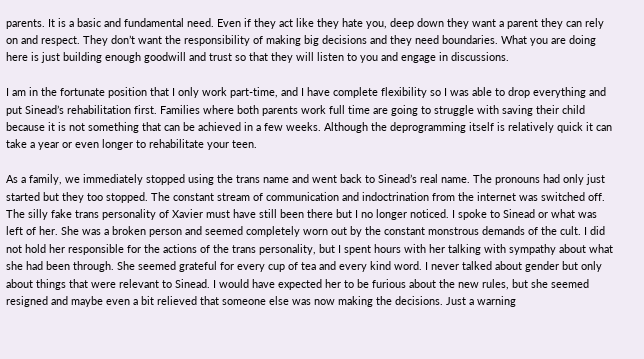parents. It is a basic and fundamental need. Even if they act like they hate you, deep down they want a parent they can rely on and respect. They don’t want the responsibility of making big decisions and they need boundaries. What you are doing here is just building enough goodwill and trust so that they will listen to you and engage in discussions.

I am in the fortunate position that I only work part-time, and I have complete flexibility so I was able to drop everything and put Sinead’s rehabilitation first. Families where both parents work full time are going to struggle with saving their child because it is not something that can be achieved in a few weeks. Although the deprogramming itself is relatively quick it can take a year or even longer to rehabilitate your teen.

As a family, we immediately stopped using the trans name and went back to Sinead’s real name. The pronouns had only just started but they too stopped. The constant stream of communication and indoctrination from the internet was switched off. The silly fake trans personality of Xavier must have still been there but I no longer noticed. I spoke to Sinead or what was left of her. She was a broken person and seemed completely worn out by the constant monstrous demands of the cult. I did not hold her responsible for the actions of the trans personality, but I spent hours with her talking with sympathy about what she had been through. She seemed grateful for every cup of tea and every kind word. I never talked about gender but only about things that were relevant to Sinead. I would have expected her to be furious about the new rules, but she seemed resigned and maybe even a bit relieved that someone else was now making the decisions. Just a warning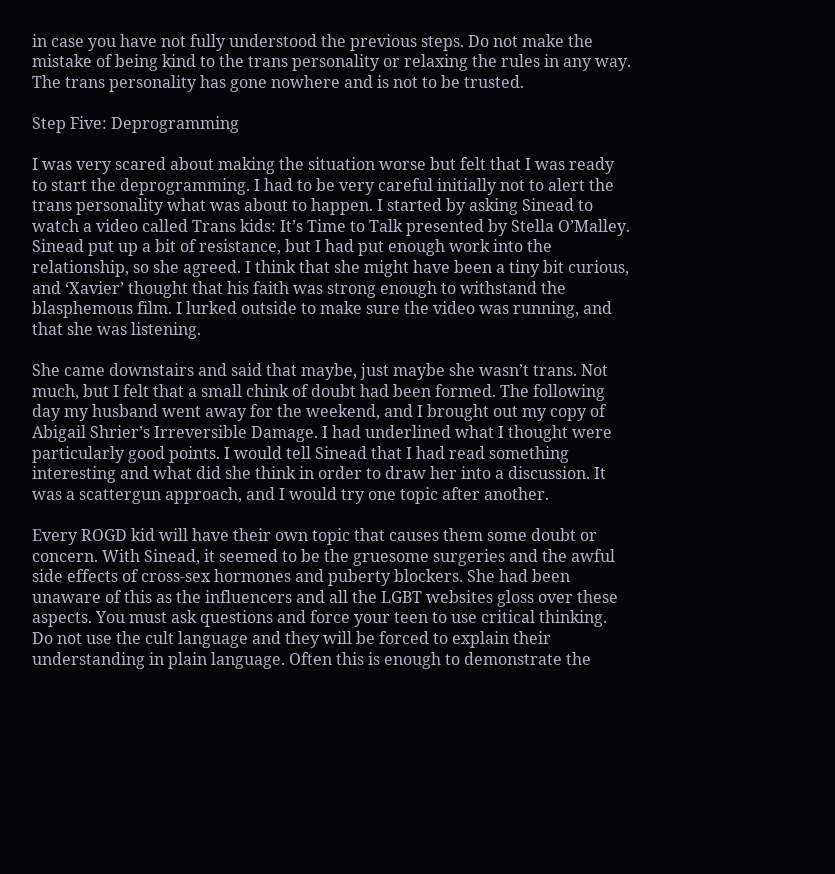in case you have not fully understood the previous steps. Do not make the mistake of being kind to the trans personality or relaxing the rules in any way. The trans personality has gone nowhere and is not to be trusted.

Step Five: Deprogramming

I was very scared about making the situation worse but felt that I was ready to start the deprogramming. I had to be very careful initially not to alert the trans personality what was about to happen. I started by asking Sinead to watch a video called Trans kids: It’s Time to Talk presented by Stella O’Malley. Sinead put up a bit of resistance, but I had put enough work into the relationship, so she agreed. I think that she might have been a tiny bit curious, and ‘Xavier’ thought that his faith was strong enough to withstand the blasphemous film. I lurked outside to make sure the video was running, and that she was listening.

She came downstairs and said that maybe, just maybe she wasn’t trans. Not much, but I felt that a small chink of doubt had been formed. The following day my husband went away for the weekend, and I brought out my copy of Abigail Shrier’s Irreversible Damage. I had underlined what I thought were particularly good points. I would tell Sinead that I had read something interesting and what did she think in order to draw her into a discussion. It was a scattergun approach, and I would try one topic after another.

Every ROGD kid will have their own topic that causes them some doubt or concern. With Sinead, it seemed to be the gruesome surgeries and the awful side effects of cross-sex hormones and puberty blockers. She had been unaware of this as the influencers and all the LGBT websites gloss over these aspects. You must ask questions and force your teen to use critical thinking. Do not use the cult language and they will be forced to explain their understanding in plain language. Often this is enough to demonstrate the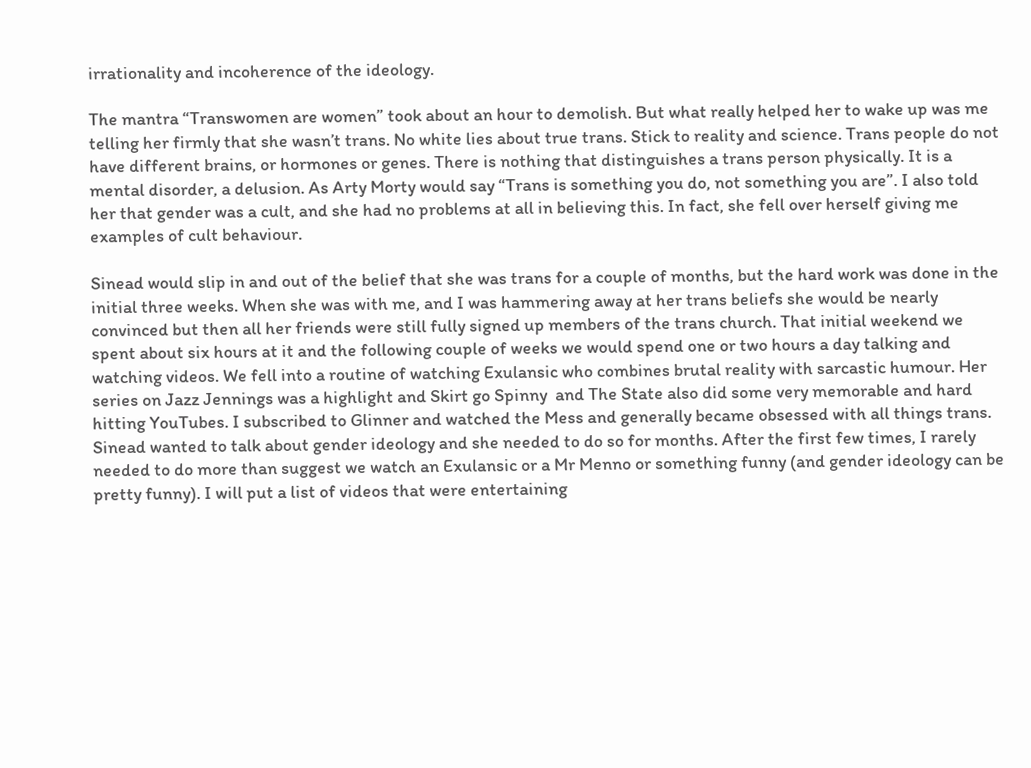irrationality and incoherence of the ideology.

The mantra “Transwomen are women” took about an hour to demolish. But what really helped her to wake up was me telling her firmly that she wasn’t trans. No white lies about true trans. Stick to reality and science. Trans people do not have different brains, or hormones or genes. There is nothing that distinguishes a trans person physically. It is a mental disorder, a delusion. As Arty Morty would say “Trans is something you do, not something you are”. I also told her that gender was a cult, and she had no problems at all in believing this. In fact, she fell over herself giving me examples of cult behaviour.

Sinead would slip in and out of the belief that she was trans for a couple of months, but the hard work was done in the initial three weeks. When she was with me, and I was hammering away at her trans beliefs she would be nearly convinced but then all her friends were still fully signed up members of the trans church. That initial weekend we spent about six hours at it and the following couple of weeks we would spend one or two hours a day talking and watching videos. We fell into a routine of watching Exulansic who combines brutal reality with sarcastic humour. Her series on Jazz Jennings was a highlight and Skirt go Spinny  and The State also did some very memorable and hard hitting YouTubes. I subscribed to Glinner and watched the Mess and generally became obsessed with all things trans. Sinead wanted to talk about gender ideology and she needed to do so for months. After the first few times, I rarely needed to do more than suggest we watch an Exulansic or a Mr Menno or something funny (and gender ideology can be pretty funny). I will put a list of videos that were entertaining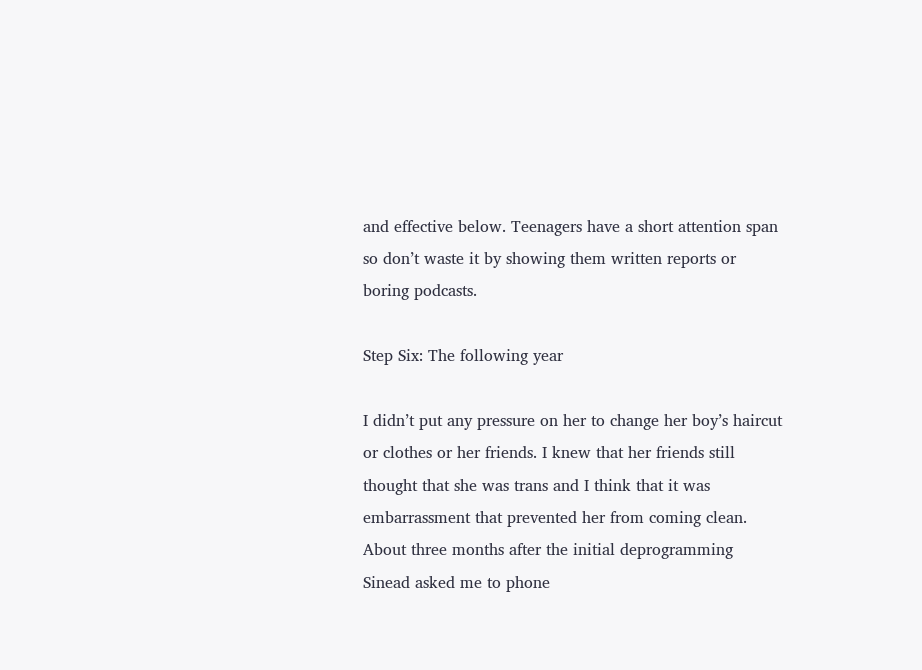and effective below. Teenagers have a short attention span so don’t waste it by showing them written reports or boring podcasts.

Step Six: The following year

I didn’t put any pressure on her to change her boy’s haircut or clothes or her friends. I knew that her friends still thought that she was trans and I think that it was embarrassment that prevented her from coming clean. About three months after the initial deprogramming Sinead asked me to phone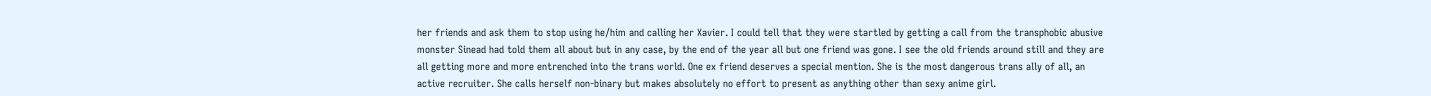her friends and ask them to stop using he/him and calling her Xavier. I could tell that they were startled by getting a call from the transphobic abusive monster Sinead had told them all about but in any case, by the end of the year all but one friend was gone. I see the old friends around still and they are all getting more and more entrenched into the trans world. One ex friend deserves a special mention. She is the most dangerous trans ally of all, an active recruiter. She calls herself non-binary but makes absolutely no effort to present as anything other than sexy anime girl.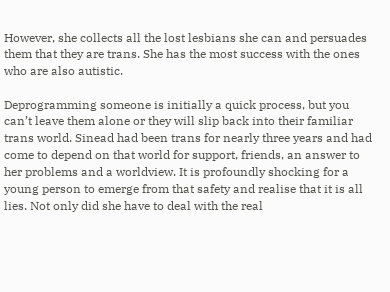However, she collects all the lost lesbians she can and persuades them that they are trans. She has the most success with the ones who are also autistic.

Deprogramming someone is initially a quick process, but you can’t leave them alone or they will slip back into their familiar trans world. Sinead had been trans for nearly three years and had come to depend on that world for support, friends, an answer to her problems and a worldview. It is profoundly shocking for a young person to emerge from that safety and realise that it is all lies. Not only did she have to deal with the real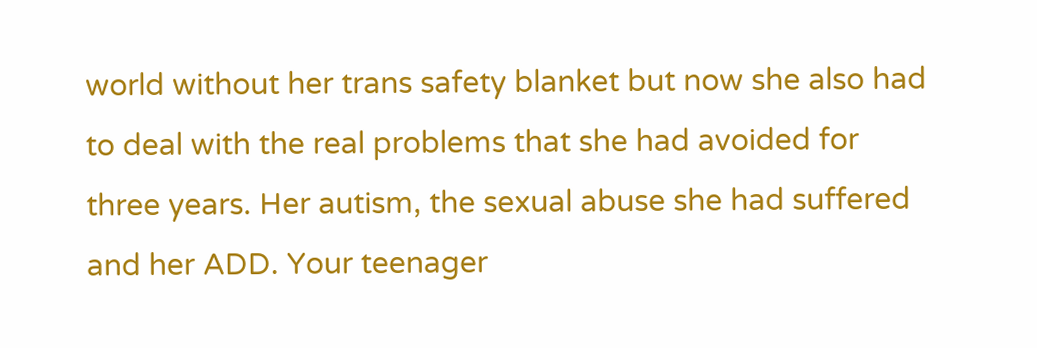world without her trans safety blanket but now she also had to deal with the real problems that she had avoided for three years. Her autism, the sexual abuse she had suffered and her ADD. Your teenager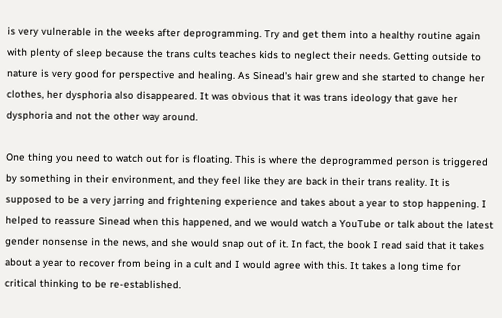is very vulnerable in the weeks after deprogramming. Try and get them into a healthy routine again with plenty of sleep because the trans cults teaches kids to neglect their needs. Getting outside to nature is very good for perspective and healing. As Sinead’s hair grew and she started to change her clothes, her dysphoria also disappeared. It was obvious that it was trans ideology that gave her dysphoria and not the other way around.

One thing you need to watch out for is floating. This is where the deprogrammed person is triggered by something in their environment, and they feel like they are back in their trans reality. It is supposed to be a very jarring and frightening experience and takes about a year to stop happening. I helped to reassure Sinead when this happened, and we would watch a YouTube or talk about the latest gender nonsense in the news, and she would snap out of it. In fact, the book I read said that it takes about a year to recover from being in a cult and I would agree with this. It takes a long time for critical thinking to be re-established.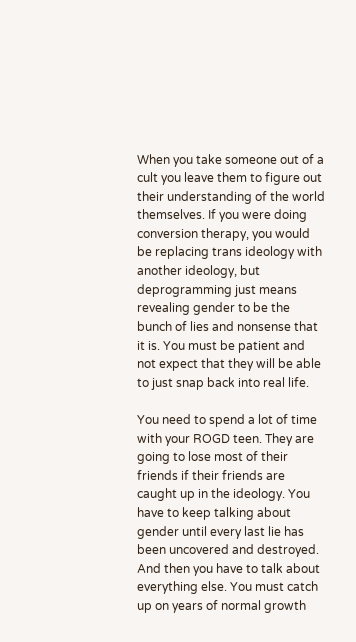When you take someone out of a cult you leave them to figure out their understanding of the world themselves. If you were doing conversion therapy, you would be replacing trans ideology with another ideology, but deprogramming just means revealing gender to be the bunch of lies and nonsense that it is. You must be patient and not expect that they will be able to just snap back into real life.

You need to spend a lot of time with your ROGD teen. They are going to lose most of their friends if their friends are caught up in the ideology. You have to keep talking about gender until every last lie has been uncovered and destroyed. And then you have to talk about everything else. You must catch up on years of normal growth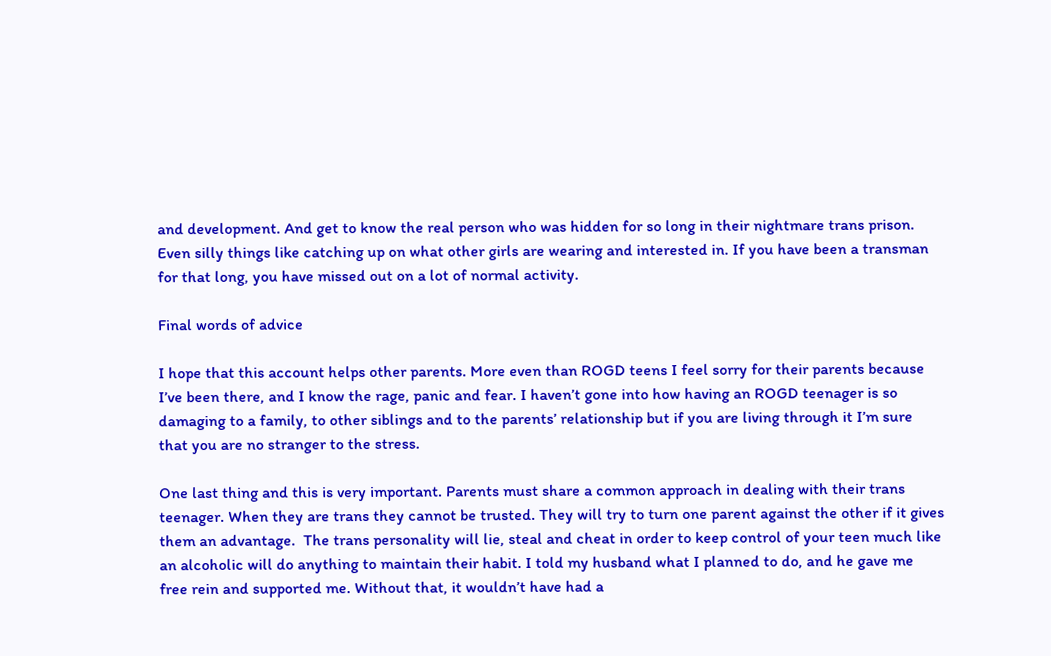and development. And get to know the real person who was hidden for so long in their nightmare trans prison. Even silly things like catching up on what other girls are wearing and interested in. If you have been a transman for that long, you have missed out on a lot of normal activity.

Final words of advice

I hope that this account helps other parents. More even than ROGD teens I feel sorry for their parents because I’ve been there, and I know the rage, panic and fear. I haven’t gone into how having an ROGD teenager is so damaging to a family, to other siblings and to the parents’ relationship but if you are living through it I’m sure that you are no stranger to the stress.

One last thing and this is very important. Parents must share a common approach in dealing with their trans teenager. When they are trans they cannot be trusted. They will try to turn one parent against the other if it gives them an advantage.  The trans personality will lie, steal and cheat in order to keep control of your teen much like an alcoholic will do anything to maintain their habit. I told my husband what I planned to do, and he gave me free rein and supported me. Without that, it wouldn’t have had a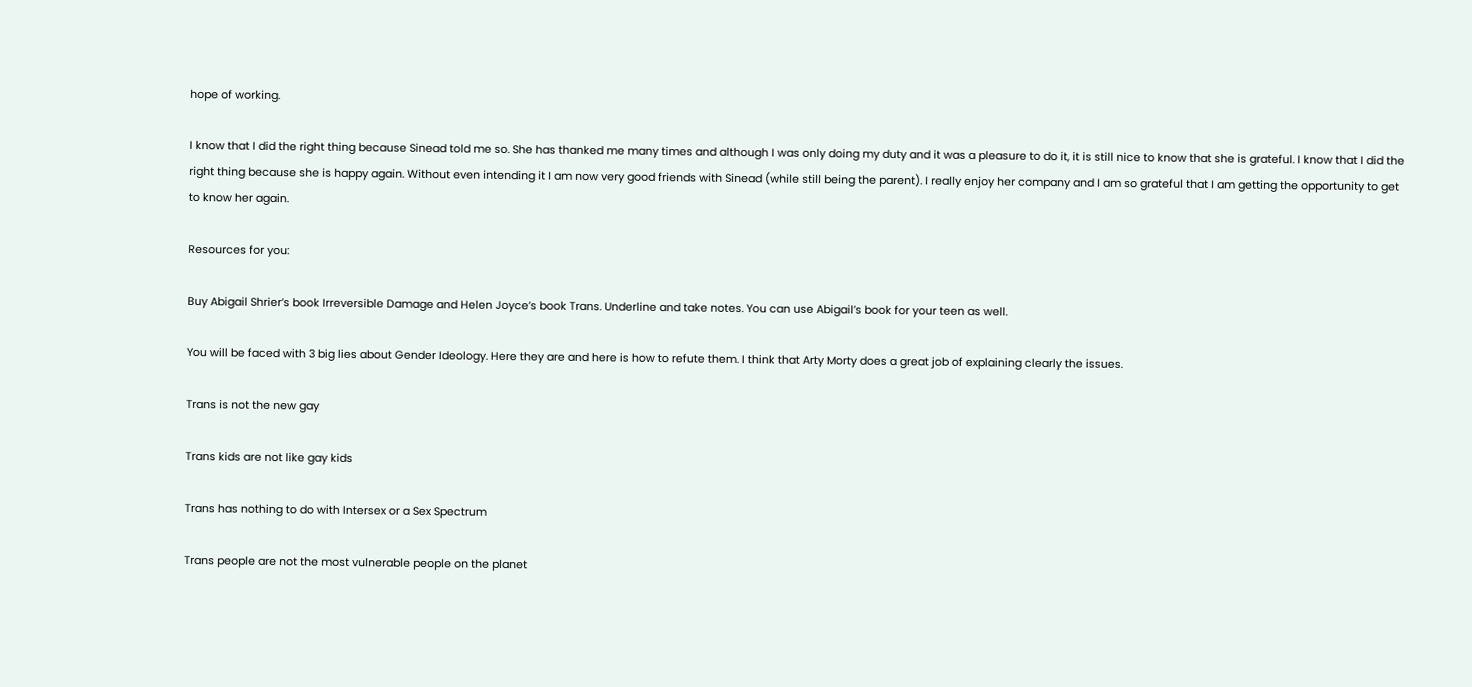hope of working.

I know that I did the right thing because Sinead told me so. She has thanked me many times and although I was only doing my duty and it was a pleasure to do it, it is still nice to know that she is grateful. I know that I did the right thing because she is happy again. Without even intending it I am now very good friends with Sinead (while still being the parent). I really enjoy her company and I am so grateful that I am getting the opportunity to get to know her again.

Resources for you:

Buy Abigail Shrier’s book Irreversible Damage and Helen Joyce’s book Trans. Underline and take notes. You can use Abigail’s book for your teen as well.

You will be faced with 3 big lies about Gender Ideology. Here they are and here is how to refute them. I think that Arty Morty does a great job of explaining clearly the issues.

Trans is not the new gay

Trans kids are not like gay kids

Trans has nothing to do with Intersex or a Sex Spectrum

Trans people are not the most vulnerable people on the planet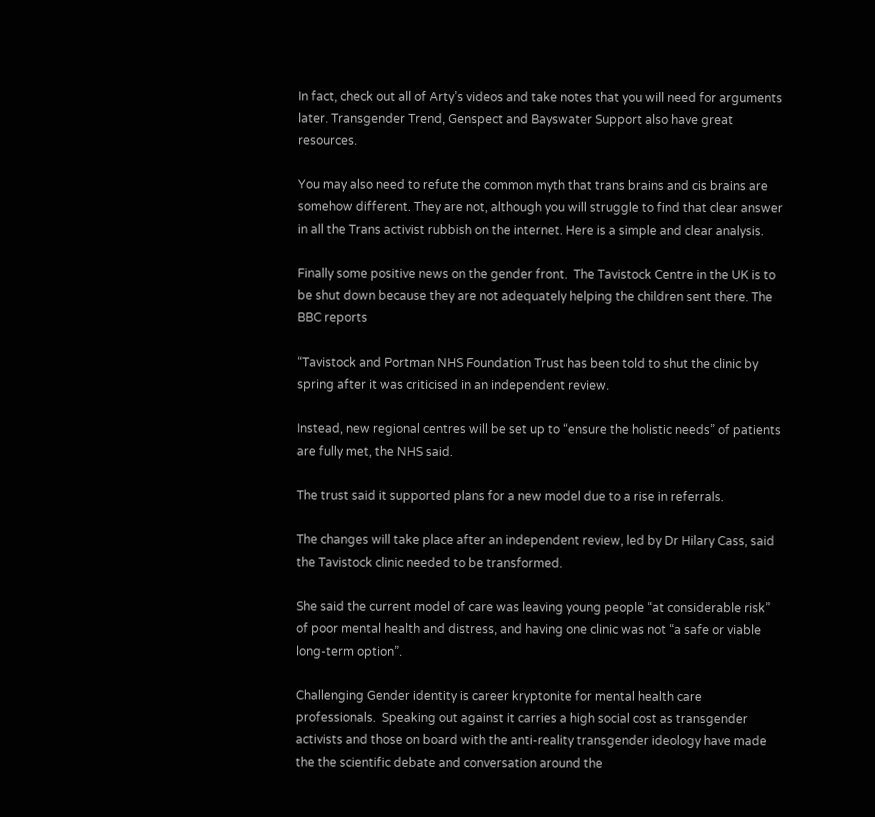In fact, check out all of Arty’s videos and take notes that you will need for arguments later. Transgender Trend, Genspect and Bayswater Support also have great resources.

You may also need to refute the common myth that trans brains and cis brains are somehow different. They are not, although you will struggle to find that clear answer in all the Trans activist rubbish on the internet. Here is a simple and clear analysis.

Finally some positive news on the gender front.  The Tavistock Centre in the UK is to be shut down because they are not adequately helping the children sent there. The BBC reports

“Tavistock and Portman NHS Foundation Trust has been told to shut the clinic by spring after it was criticised in an independent review.

Instead, new regional centres will be set up to “ensure the holistic needs” of patients are fully met, the NHS said.

The trust said it supported plans for a new model due to a rise in referrals.

The changes will take place after an independent review, led by Dr Hilary Cass, said the Tavistock clinic needed to be transformed.

She said the current model of care was leaving young people “at considerable risk” of poor mental health and distress, and having one clinic was not “a safe or viable long-term option”.

Challenging Gender identity is career kryptonite for mental health care professionals.  Speaking out against it carries a high social cost as transgender activists and those on board with the anti-reality transgender ideology have made the the scientific debate and conversation around the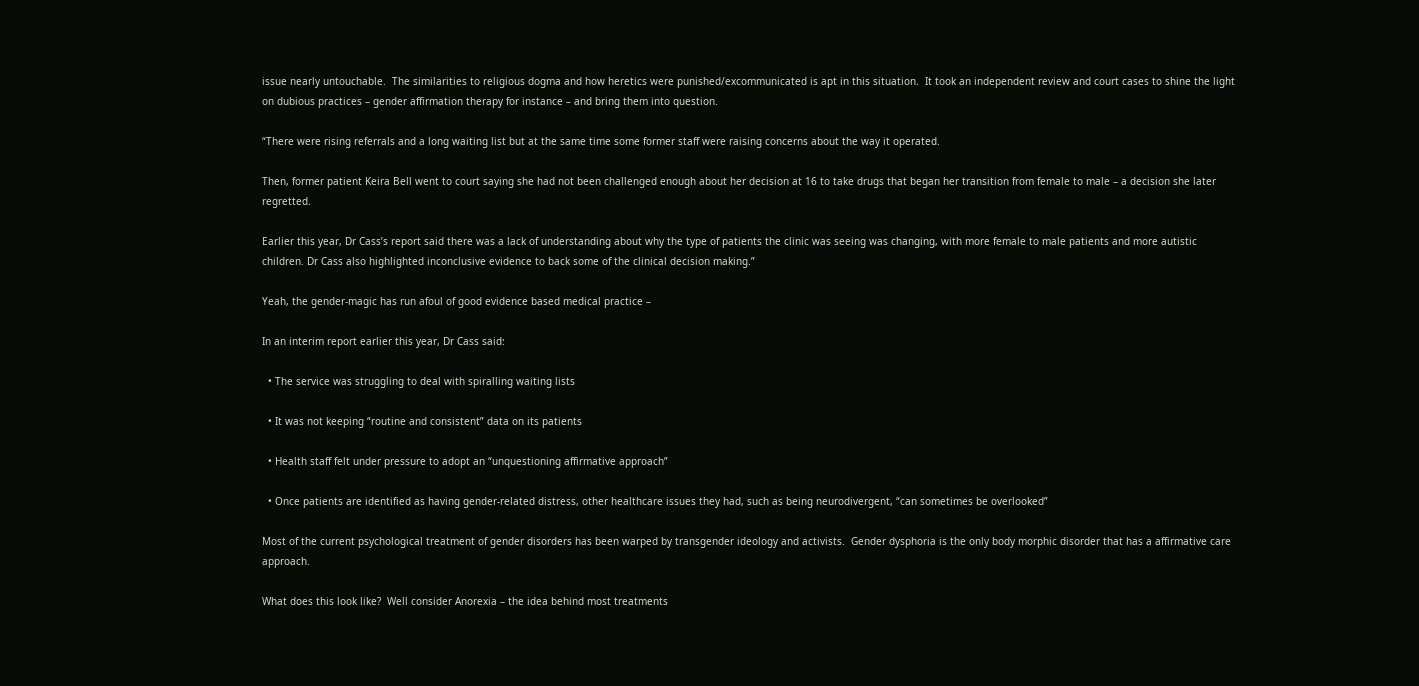issue nearly untouchable.  The similarities to religious dogma and how heretics were punished/excommunicated is apt in this situation.  It took an independent review and court cases to shine the light on dubious practices – gender affirmation therapy for instance – and bring them into question.

“There were rising referrals and a long waiting list but at the same time some former staff were raising concerns about the way it operated.

Then, former patient Keira Bell went to court saying she had not been challenged enough about her decision at 16 to take drugs that began her transition from female to male – a decision she later regretted.

Earlier this year, Dr Cass’s report said there was a lack of understanding about why the type of patients the clinic was seeing was changing, with more female to male patients and more autistic children. Dr Cass also highlighted inconclusive evidence to back some of the clinical decision making.”

Yeah, the gender-magic has run afoul of good evidence based medical practice –

In an interim report earlier this year, Dr Cass said:

  • The service was struggling to deal with spiralling waiting lists

  • It was not keeping “routine and consistent” data on its patients

  • Health staff felt under pressure to adopt an “unquestioning affirmative approach”

  • Once patients are identified as having gender-related distress, other healthcare issues they had, such as being neurodivergent, “can sometimes be overlooked”

Most of the current psychological treatment of gender disorders has been warped by transgender ideology and activists.  Gender dysphoria is the only body morphic disorder that has a affirmative care approach.

What does this look like?  Well consider Anorexia – the idea behind most treatments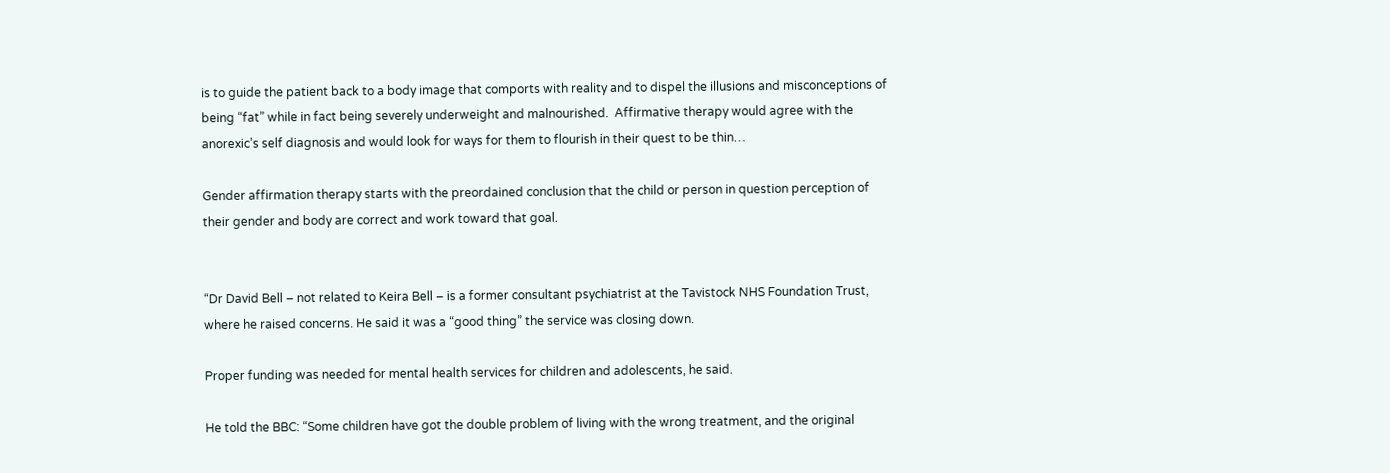is to guide the patient back to a body image that comports with reality and to dispel the illusions and misconceptions of being “fat” while in fact being severely underweight and malnourished.  Affirmative therapy would agree with the anorexic’s self diagnosis and would look for ways for them to flourish in their quest to be thin…

Gender affirmation therapy starts with the preordained conclusion that the child or person in question perception of their gender and body are correct and work toward that goal.


“Dr David Bell – not related to Keira Bell – is a former consultant psychiatrist at the Tavistock NHS Foundation Trust, where he raised concerns. He said it was a “good thing” the service was closing down.

Proper funding was needed for mental health services for children and adolescents, he said.

He told the BBC: “Some children have got the double problem of living with the wrong treatment, and the original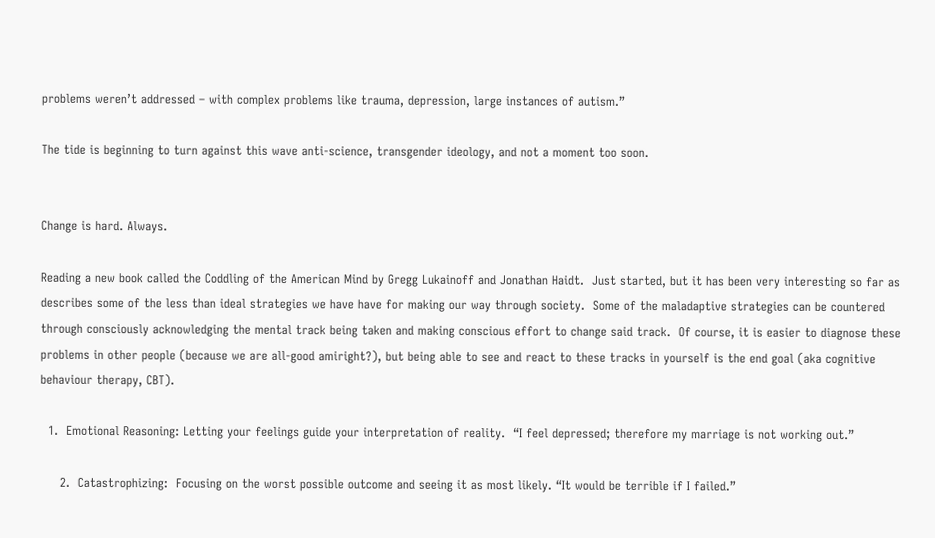problems weren’t addressed – with complex problems like trauma, depression, large instances of autism.”

The tide is beginning to turn against this wave anti-science, transgender ideology, and not a moment too soon.


Change is hard. Always.

Reading a new book called the Coddling of the American Mind by Gregg Lukainoff and Jonathan Haidt.  Just started, but it has been very interesting so far as describes some of the less than ideal strategies we have have for making our way through society.  Some of the maladaptive strategies can be countered through consciously acknowledging the mental track being taken and making conscious effort to change said track.  Of course, it is easier to diagnose these problems in other people (because we are all-good amiright?), but being able to see and react to these tracks in yourself is the end goal (aka cognitive behaviour therapy, CBT).

  1.  Emotional Reasoning: Letting your feelings guide your interpretation of reality.  “I feel depressed; therefore my marriage is not working out.”

     2.  Catastrophizing:  Focusing on the worst possible outcome and seeing it as most likely. “It would be terrible if I failed.”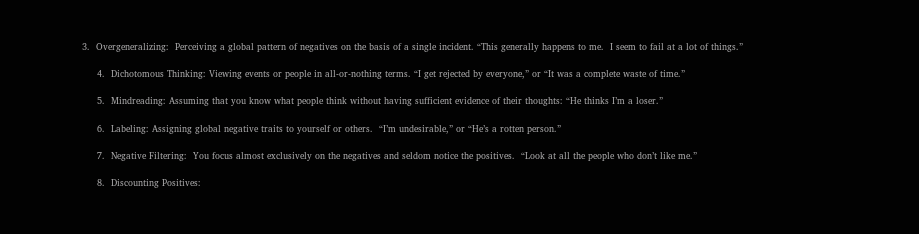3.  Overgeneralizing:  Perceiving a global pattern of negatives on the basis of a single incident. “This generally happens to me.  I seem to fail at a lot of things.”

     4.  Dichotomous Thinking: Viewing events or people in all-or-nothing terms. “I get rejected by everyone,” or “It was a complete waste of time.”

     5.  Mindreading: Assuming that you know what people think without having sufficient evidence of their thoughts: “He thinks I’m a loser.”

     6.  Labeling: Assigning global negative traits to yourself or others.  “I’m undesirable,” or “He’s a rotten person.”

     7.  Negative Filtering:  You focus almost exclusively on the negatives and seldom notice the positives.  “Look at all the people who don’t like me.”

     8.  Discounting Positives: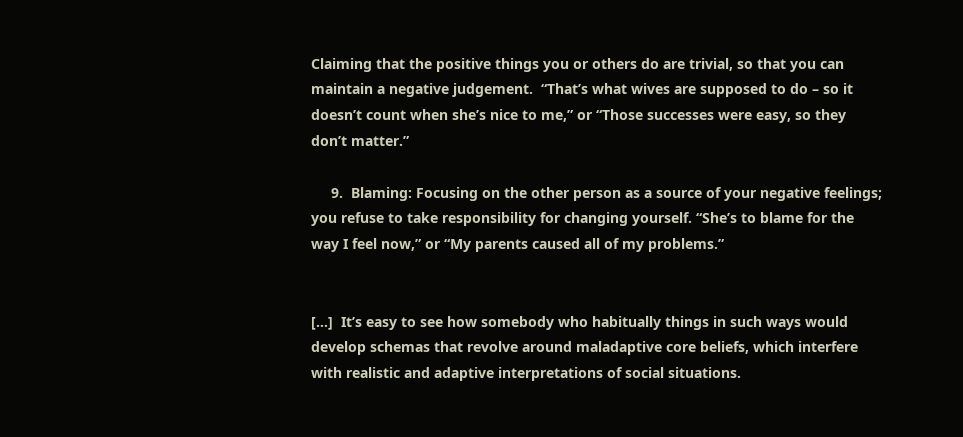Claiming that the positive things you or others do are trivial, so that you can maintain a negative judgement.  “That’s what wives are supposed to do – so it doesn’t count when she’s nice to me,” or “Those successes were easy, so they don’t matter.”

     9.  Blaming: Focusing on the other person as a source of your negative feelings; you refuse to take responsibility for changing yourself. “She’s to blame for the way I feel now,” or “My parents caused all of my problems.”


[…]  It’s easy to see how somebody who habitually things in such ways would develop schemas that revolve around maladaptive core beliefs, which interfere with realistic and adaptive interpretations of social situations.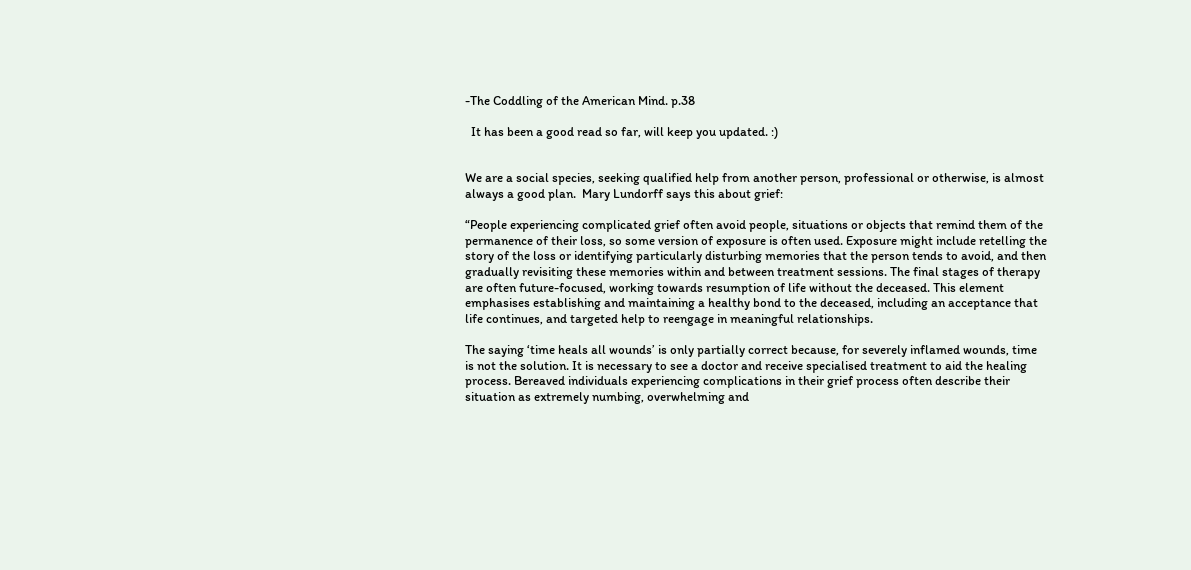-The Coddling of the American Mind. p.38

  It has been a good read so far, will keep you updated. :)


We are a social species, seeking qualified help from another person, professional or otherwise, is almost always a good plan.  Mary Lundorff says this about grief:

“People experiencing complicated grief often avoid people, situations or objects that remind them of the permanence of their loss, so some version of exposure is often used. Exposure might include retelling the story of the loss or identifying particularly disturbing memories that the person tends to avoid, and then gradually revisiting these memories within and between treatment sessions. The final stages of therapy are often future-focused, working towards resumption of life without the deceased. This element emphasises establishing and maintaining a healthy bond to the deceased, including an acceptance that life continues, and targeted help to reengage in meaningful relationships.

The saying ‘time heals all wounds’ is only partially correct because, for severely inflamed wounds, time is not the solution. It is necessary to see a doctor and receive specialised treatment to aid the healing process. Bereaved individuals experiencing complications in their grief process often describe their situation as extremely numbing, overwhelming and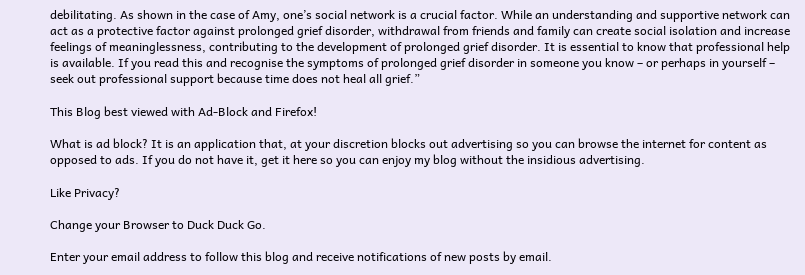debilitating. As shown in the case of Amy, one’s social network is a crucial factor. While an understanding and supportive network can act as a protective factor against prolonged grief disorder, withdrawal from friends and family can create social isolation and increase feelings of meaninglessness, contributing to the development of prolonged grief disorder. It is essential to know that professional help is available. If you read this and recognise the symptoms of prolonged grief disorder in someone you know – or perhaps in yourself – seek out professional support because time does not heal all grief.”

This Blog best viewed with Ad-Block and Firefox!

What is ad block? It is an application that, at your discretion blocks out advertising so you can browse the internet for content as opposed to ads. If you do not have it, get it here so you can enjoy my blog without the insidious advertising.

Like Privacy?

Change your Browser to Duck Duck Go.

Enter your email address to follow this blog and receive notifications of new posts by email.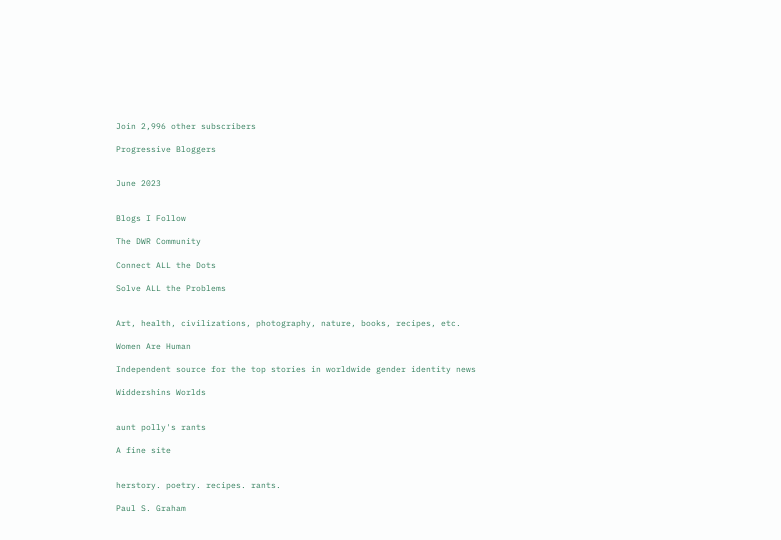Join 2,996 other subscribers

Progressive Bloggers


June 2023


Blogs I Follow

The DWR Community

Connect ALL the Dots

Solve ALL the Problems


Art, health, civilizations, photography, nature, books, recipes, etc.

Women Are Human

Independent source for the top stories in worldwide gender identity news

Widdershins Worlds


aunt polly's rants

A fine site


herstory. poetry. recipes. rants.

Paul S. Graham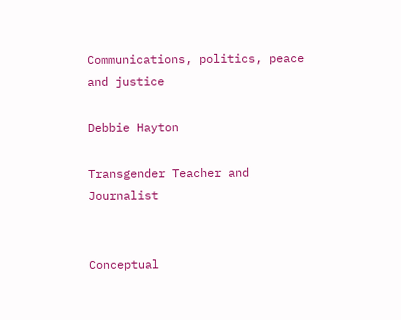Communications, politics, peace and justice

Debbie Hayton

Transgender Teacher and Journalist


Conceptual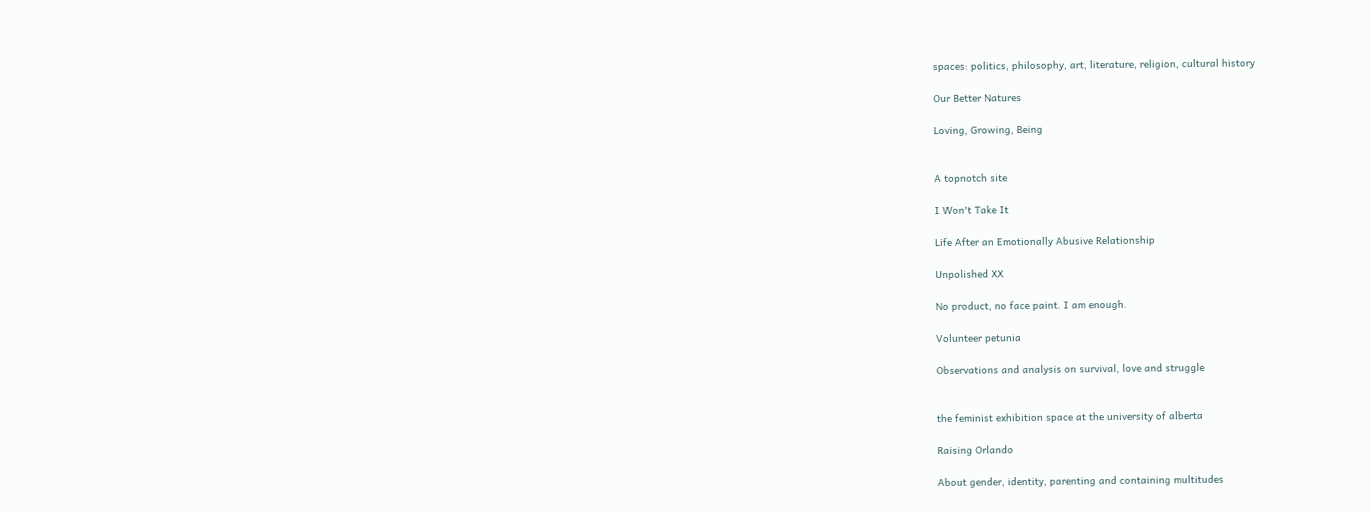spaces: politics, philosophy, art, literature, religion, cultural history

Our Better Natures

Loving, Growing, Being


A topnotch site

I Won't Take It

Life After an Emotionally Abusive Relationship

Unpolished XX

No product, no face paint. I am enough.

Volunteer petunia

Observations and analysis on survival, love and struggle


the feminist exhibition space at the university of alberta

Raising Orlando

About gender, identity, parenting and containing multitudes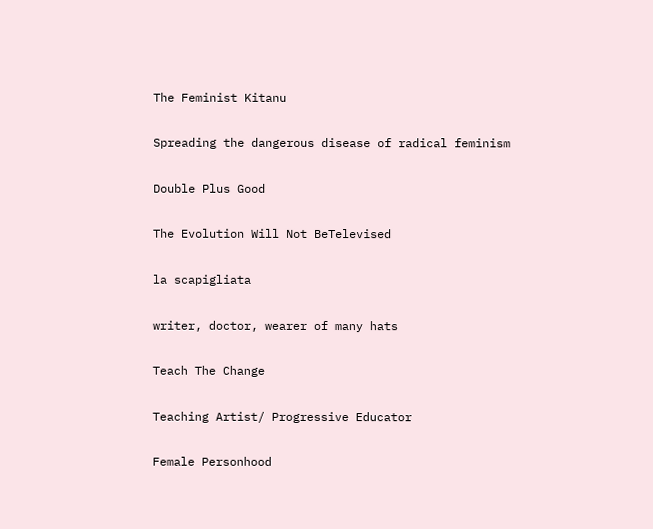The Feminist Kitanu

Spreading the dangerous disease of radical feminism

Double Plus Good

The Evolution Will Not BeTelevised

la scapigliata

writer, doctor, wearer of many hats

Teach The Change

Teaching Artist/ Progressive Educator

Female Personhood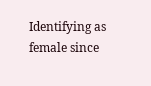Identifying as female since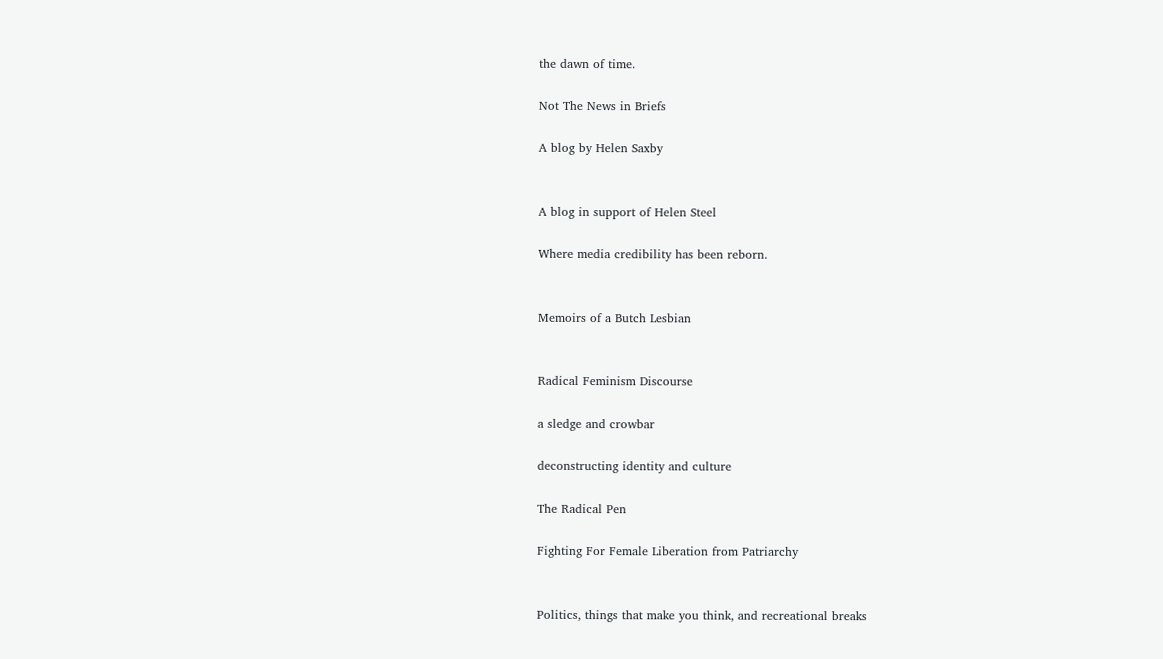the dawn of time.

Not The News in Briefs

A blog by Helen Saxby


A blog in support of Helen Steel

Where media credibility has been reborn.


Memoirs of a Butch Lesbian


Radical Feminism Discourse

a sledge and crowbar

deconstructing identity and culture

The Radical Pen

Fighting For Female Liberation from Patriarchy


Politics, things that make you think, and recreational breaks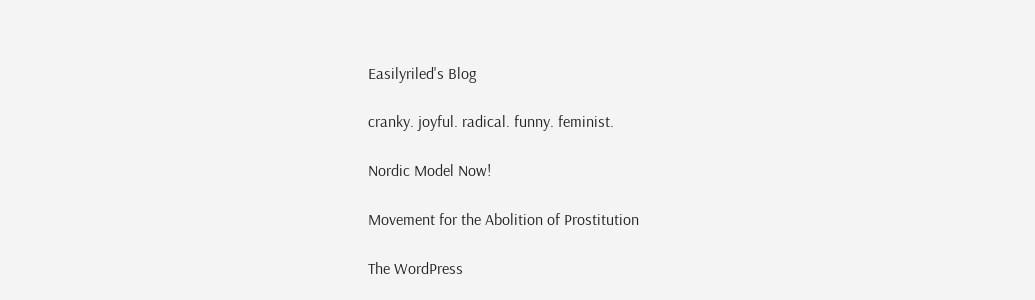Easilyriled's Blog

cranky. joyful. radical. funny. feminist.

Nordic Model Now!

Movement for the Abolition of Prostitution

The WordPress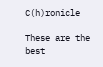C(h)ronicle

These are the best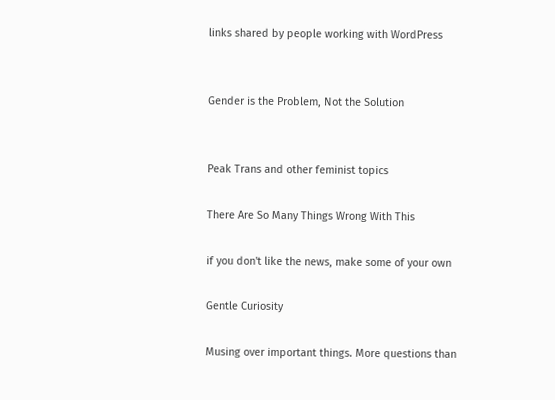links shared by people working with WordPress


Gender is the Problem, Not the Solution


Peak Trans and other feminist topics

There Are So Many Things Wrong With This

if you don't like the news, make some of your own

Gentle Curiosity

Musing over important things. More questions than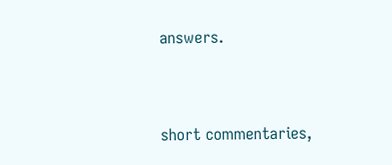answers.


short commentaries,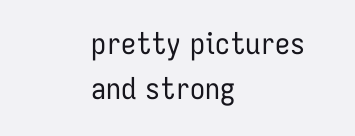pretty pictures and strong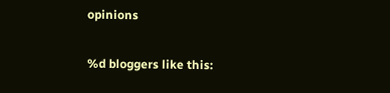opinions

%d bloggers like this: